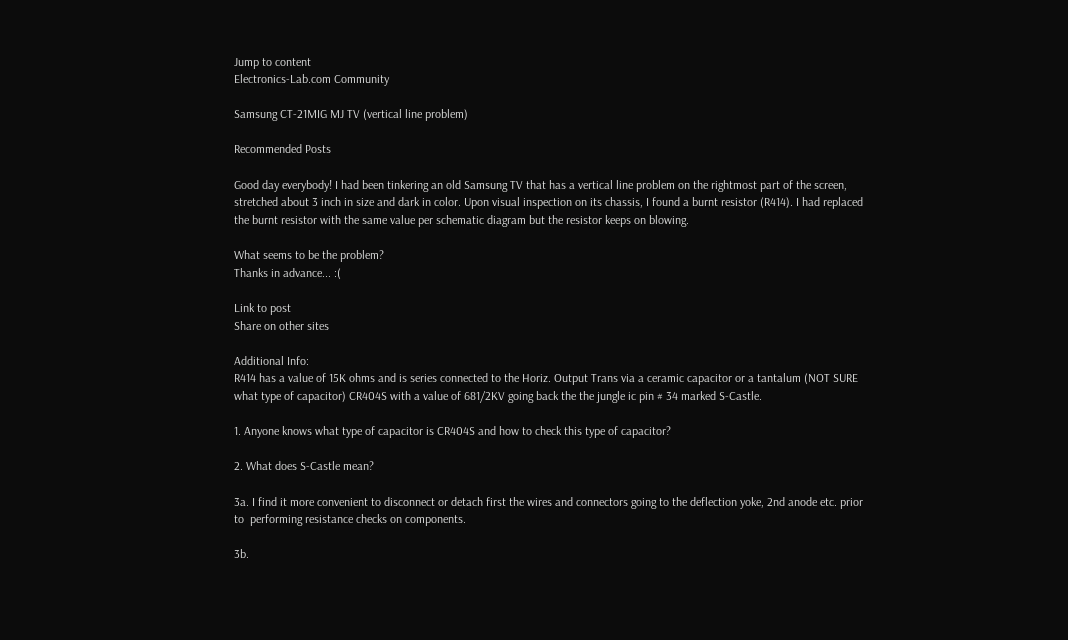Jump to content
Electronics-Lab.com Community

Samsung CT-21MIG MJ TV (vertical line problem)

Recommended Posts

Good day everybody! I had been tinkering an old Samsung TV that has a vertical line problem on the rightmost part of the screen, stretched about 3 inch in size and dark in color. Upon visual inspection on its chassis, I found a burnt resistor (R414). I had replaced the burnt resistor with the same value per schematic diagram but the resistor keeps on blowing.

What seems to be the problem?
Thanks in advance... :(

Link to post
Share on other sites

Additional Info:
R414 has a value of 15K ohms and is series connected to the Horiz. Output Trans via a ceramic capacitor or a tantalum (NOT SURE what type of capacitor) CR404S with a value of 681/2KV going back the the jungle ic pin # 34 marked S-Castle.

1. Anyone knows what type of capacitor is CR404S and how to check this type of capacitor?

2. What does S-Castle mean?

3a. I find it more convenient to disconnect or detach first the wires and connectors going to the deflection yoke, 2nd anode etc. prior to  performing resistance checks on components.

3b.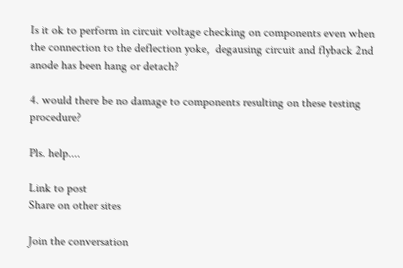Is it ok to perform in circuit voltage checking on components even when the connection to the deflection yoke,  degausing circuit and flyback 2nd anode has been hang or detach?

4. would there be no damage to components resulting on these testing procedure?

Pls. help....

Link to post
Share on other sites

Join the conversation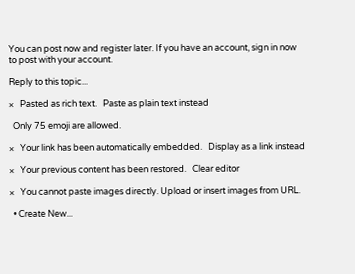You can post now and register later. If you have an account, sign in now to post with your account.

Reply to this topic...

×   Pasted as rich text.   Paste as plain text instead

  Only 75 emoji are allowed.

×   Your link has been automatically embedded.   Display as a link instead

×   Your previous content has been restored.   Clear editor

×   You cannot paste images directly. Upload or insert images from URL.

  • Create New...